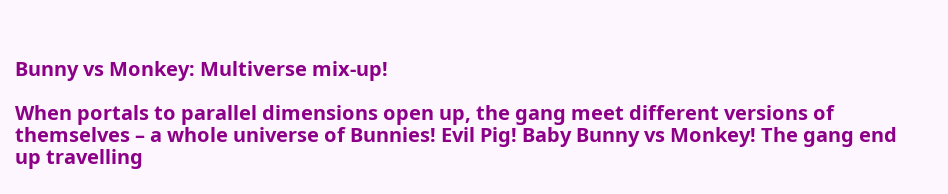Bunny vs Monkey: Multiverse mix-up!

When portals to parallel dimensions open up, the gang meet different versions of themselves – a whole universe of Bunnies! Evil Pig! Baby Bunny vs Monkey! The gang end up travelling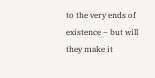to the very ends of existence – but will they make it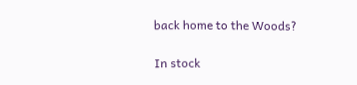back home to the Woods?

In stock